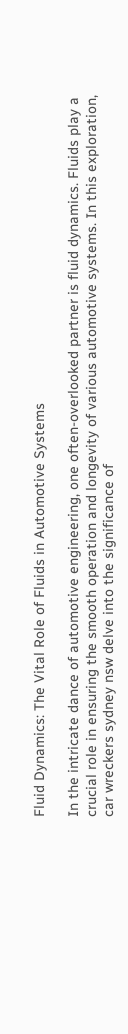Fluid Dynamics: The Vital Role of Fluids in Automotive Systems

In the intricate dance of automotive engineering, one often-overlooked partner is fluid dynamics. Fluids play a crucial role in ensuring the smooth operation and longevity of various automotive systems. In this exploration, car wreckers sydney nsw delve into the significance of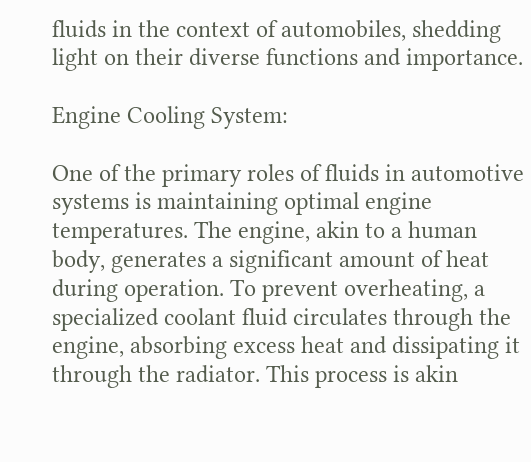fluids in the context of automobiles, shedding light on their diverse functions and importance.

Engine Cooling System:

One of the primary roles of fluids in automotive systems is maintaining optimal engine temperatures. The engine, akin to a human body, generates a significant amount of heat during operation. To prevent overheating, a specialized coolant fluid circulates through the engine, absorbing excess heat and dissipating it through the radiator. This process is akin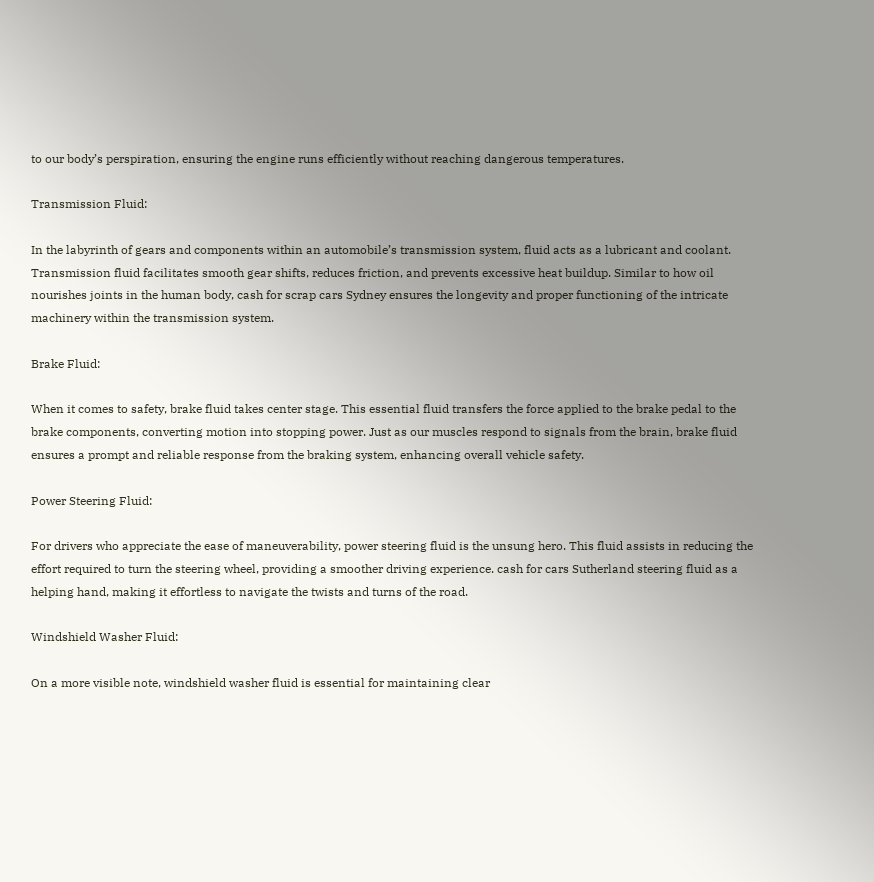to our body’s perspiration, ensuring the engine runs efficiently without reaching dangerous temperatures.

Transmission Fluid:

In the labyrinth of gears and components within an automobile’s transmission system, fluid acts as a lubricant and coolant. Transmission fluid facilitates smooth gear shifts, reduces friction, and prevents excessive heat buildup. Similar to how oil nourishes joints in the human body, cash for scrap cars Sydney ensures the longevity and proper functioning of the intricate machinery within the transmission system.

Brake Fluid:

When it comes to safety, brake fluid takes center stage. This essential fluid transfers the force applied to the brake pedal to the brake components, converting motion into stopping power. Just as our muscles respond to signals from the brain, brake fluid ensures a prompt and reliable response from the braking system, enhancing overall vehicle safety.

Power Steering Fluid:

For drivers who appreciate the ease of maneuverability, power steering fluid is the unsung hero. This fluid assists in reducing the effort required to turn the steering wheel, providing a smoother driving experience. cash for cars Sutherland steering fluid as a helping hand, making it effortless to navigate the twists and turns of the road.

Windshield Washer Fluid:

On a more visible note, windshield washer fluid is essential for maintaining clear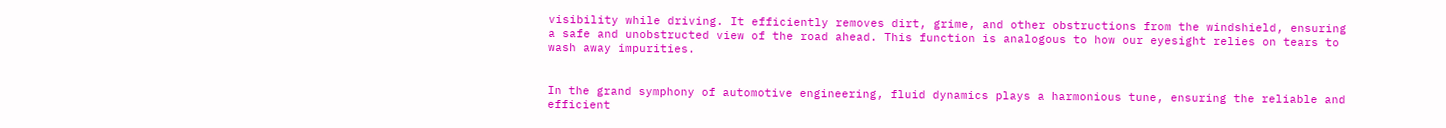visibility while driving. It efficiently removes dirt, grime, and other obstructions from the windshield, ensuring a safe and unobstructed view of the road ahead. This function is analogous to how our eyesight relies on tears to wash away impurities.


In the grand symphony of automotive engineering, fluid dynamics plays a harmonious tune, ensuring the reliable and efficient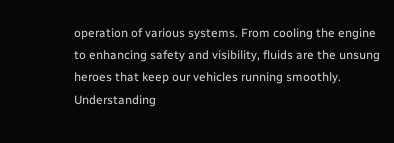operation of various systems. From cooling the engine to enhancing safety and visibility, fluids are the unsung heroes that keep our vehicles running smoothly. Understanding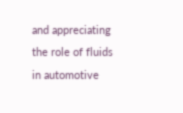and appreciating the role of fluids in automotive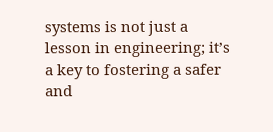systems is not just a lesson in engineering; it’s a key to fostering a safer and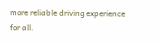more reliable driving experience for all.